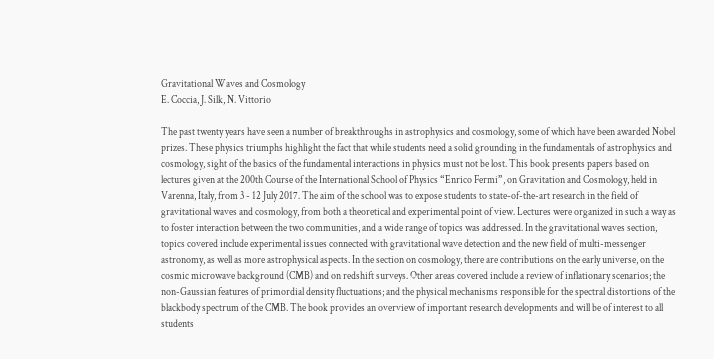Gravitational Waves and Cosmology
E. Coccia, J. Silk, N. Vittorio

The past twenty years have seen a number of breakthroughs in astrophysics and cosmology, some of which have been awarded Nobel prizes. These physics triumphs highlight the fact that while students need a solid grounding in the fundamentals of astrophysics and cosmology, sight of the basics of the fundamental interactions in physics must not be lost. This book presents papers based on lectures given at the 200th Course of the International School of Physics “Enrico Fermi”, on Gravitation and Cosmology, held in Varenna, Italy, from 3 - 12 July 2017. The aim of the school was to expose students to state-of-the-art research in the field of gravitational waves and cosmology, from both a theoretical and experimental point of view. Lectures were organized in such a way as to foster interaction between the two communities, and a wide range of topics was addressed. In the gravitational waves section, topics covered include experimental issues connected with gravitational wave detection and the new field of multi-messenger astronomy, as well as more astrophysical aspects. In the section on cosmology, there are contributions on the early universe, on the cosmic microwave background (CMB) and on redshift surveys. Other areas covered include a review of inflationary scenarios; the non-Gaussian features of primordial density fluctuations; and the physical mechanisms responsible for the spectral distortions of the blackbody spectrum of the CMB. The book provides an overview of important research developments and will be of interest to all students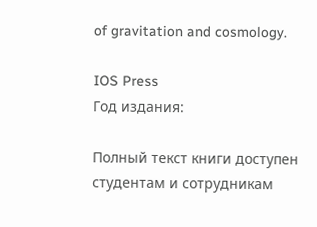of gravitation and cosmology.

IOS Press
Год издания:

Полный текст книги доступен студентам и сотрудникам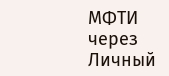МФТИ через Личный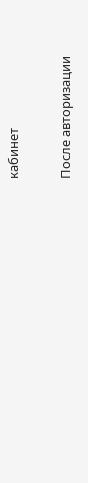кабинет

После авторизации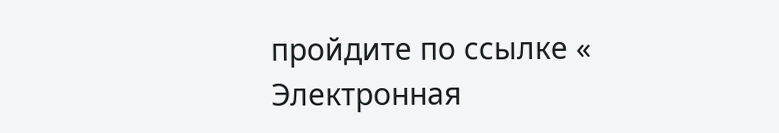пройдите по ссылке « Электронная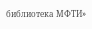библиотека МФТИ»